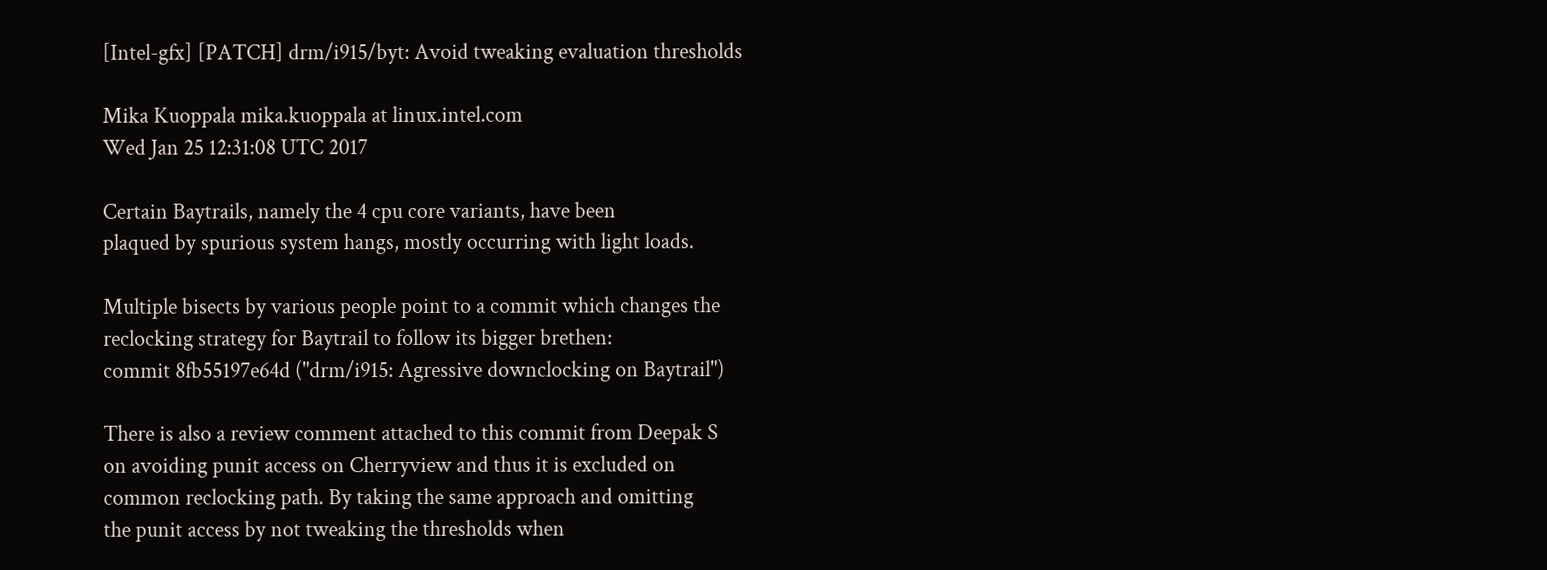[Intel-gfx] [PATCH] drm/i915/byt: Avoid tweaking evaluation thresholds

Mika Kuoppala mika.kuoppala at linux.intel.com
Wed Jan 25 12:31:08 UTC 2017

Certain Baytrails, namely the 4 cpu core variants, have been
plaqued by spurious system hangs, mostly occurring with light loads.

Multiple bisects by various people point to a commit which changes the
reclocking strategy for Baytrail to follow its bigger brethen:
commit 8fb55197e64d ("drm/i915: Agressive downclocking on Baytrail")

There is also a review comment attached to this commit from Deepak S
on avoiding punit access on Cherryview and thus it is excluded on
common reclocking path. By taking the same approach and omitting
the punit access by not tweaking the thresholds when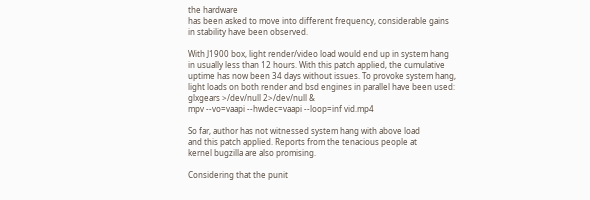the hardware
has been asked to move into different frequency, considerable gains
in stability have been observed.

With J1900 box, light render/video load would end up in system hang
in usually less than 12 hours. With this patch applied, the cumulative
uptime has now been 34 days without issues. To provoke system hang,
light loads on both render and bsd engines in parallel have been used:
glxgears >/dev/null 2>/dev/null &
mpv --vo=vaapi --hwdec=vaapi --loop=inf vid.mp4

So far, author has not witnessed system hang with above load
and this patch applied. Reports from the tenacious people at
kernel bugzilla are also promising.

Considering that the punit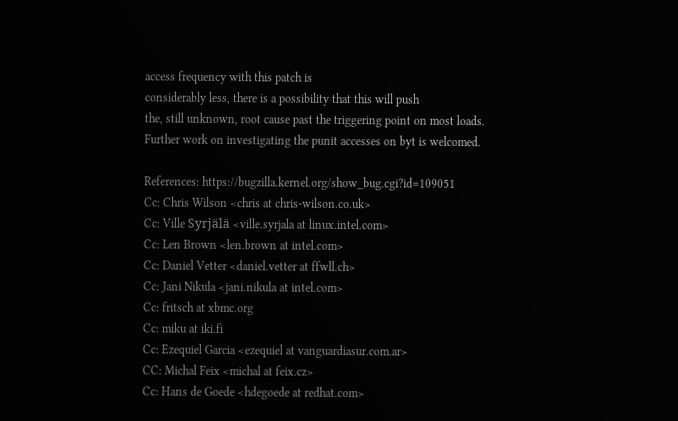access frequency with this patch is
considerably less, there is a possibility that this will push
the, still unknown, root cause past the triggering point on most loads.
Further work on investigating the punit accesses on byt is welcomed.

References: https://bugzilla.kernel.org/show_bug.cgi?id=109051
Cc: Chris Wilson <chris at chris-wilson.co.uk>
Cc: Ville Syrjälä <ville.syrjala at linux.intel.com>
Cc: Len Brown <len.brown at intel.com>
Cc: Daniel Vetter <daniel.vetter at ffwll.ch>
Cc: Jani Nikula <jani.nikula at intel.com>
Cc: fritsch at xbmc.org
Cc: miku at iki.fi
Cc: Ezequiel Garcia <ezequiel at vanguardiasur.com.ar>
CC: Michal Feix <michal at feix.cz>
Cc: Hans de Goede <hdegoede at redhat.com>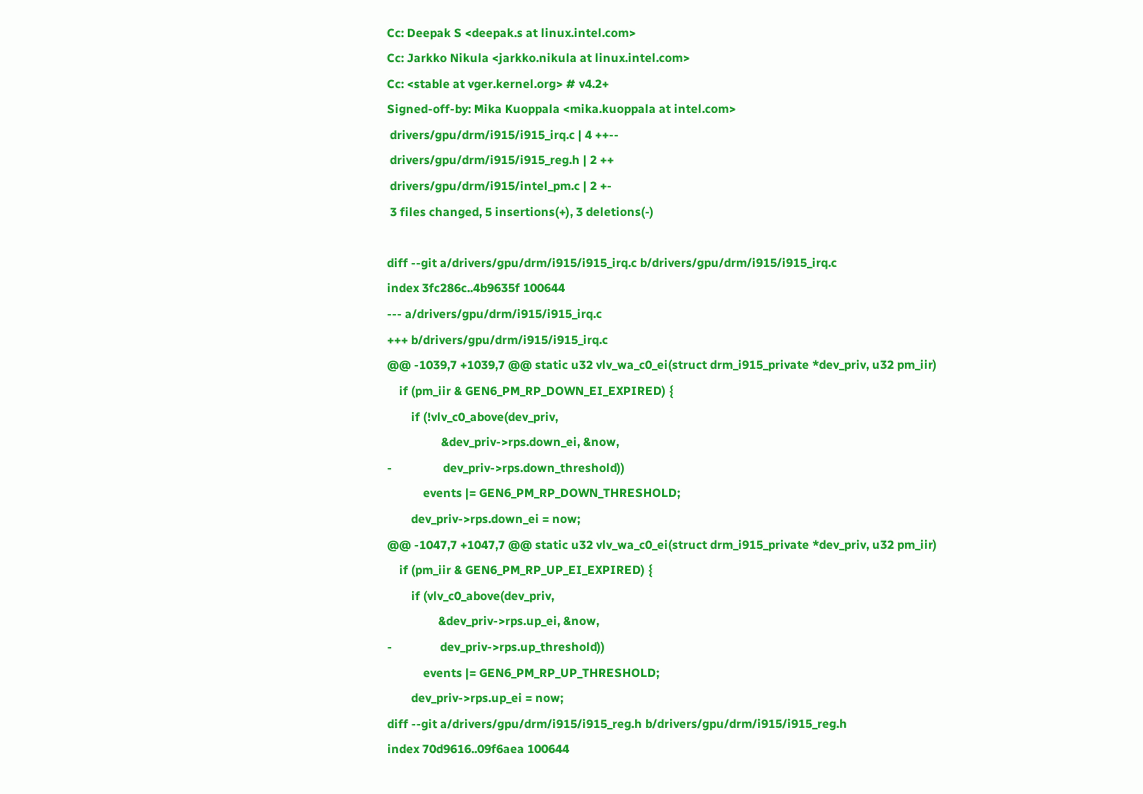Cc: Deepak S <deepak.s at linux.intel.com>
Cc: Jarkko Nikula <jarkko.nikula at linux.intel.com>
Cc: <stable at vger.kernel.org> # v4.2+
Signed-off-by: Mika Kuoppala <mika.kuoppala at intel.com>
 drivers/gpu/drm/i915/i915_irq.c | 4 ++--
 drivers/gpu/drm/i915/i915_reg.h | 2 ++
 drivers/gpu/drm/i915/intel_pm.c | 2 +-
 3 files changed, 5 insertions(+), 3 deletions(-)

diff --git a/drivers/gpu/drm/i915/i915_irq.c b/drivers/gpu/drm/i915/i915_irq.c
index 3fc286c..4b9635f 100644
--- a/drivers/gpu/drm/i915/i915_irq.c
+++ b/drivers/gpu/drm/i915/i915_irq.c
@@ -1039,7 +1039,7 @@ static u32 vlv_wa_c0_ei(struct drm_i915_private *dev_priv, u32 pm_iir)
    if (pm_iir & GEN6_PM_RP_DOWN_EI_EXPIRED) {
        if (!vlv_c0_above(dev_priv,
                  &dev_priv->rps.down_ei, &now,
-                 dev_priv->rps.down_threshold))
            events |= GEN6_PM_RP_DOWN_THRESHOLD;
        dev_priv->rps.down_ei = now;
@@ -1047,7 +1047,7 @@ static u32 vlv_wa_c0_ei(struct drm_i915_private *dev_priv, u32 pm_iir)
    if (pm_iir & GEN6_PM_RP_UP_EI_EXPIRED) {
        if (vlv_c0_above(dev_priv,
                 &dev_priv->rps.up_ei, &now,
-                dev_priv->rps.up_threshold))
            events |= GEN6_PM_RP_UP_THRESHOLD;
        dev_priv->rps.up_ei = now;
diff --git a/drivers/gpu/drm/i915/i915_reg.h b/drivers/gpu/drm/i915/i915_reg.h
index 70d9616..09f6aea 100644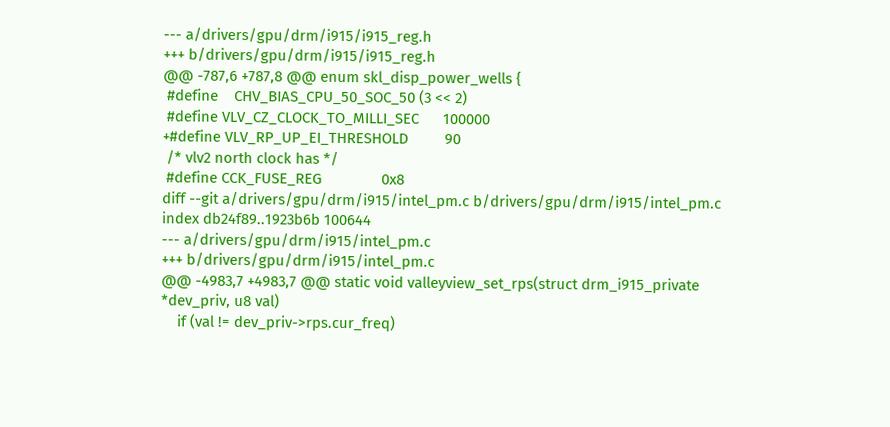--- a/drivers/gpu/drm/i915/i915_reg.h
+++ b/drivers/gpu/drm/i915/i915_reg.h
@@ -787,6 +787,8 @@ enum skl_disp_power_wells {
 #define    CHV_BIAS_CPU_50_SOC_50 (3 << 2)
 #define VLV_CZ_CLOCK_TO_MILLI_SEC      100000
+#define VLV_RP_UP_EI_THRESHOLD         90
 /* vlv2 north clock has */
 #define CCK_FUSE_REG               0x8
diff --git a/drivers/gpu/drm/i915/intel_pm.c b/drivers/gpu/drm/i915/intel_pm.c
index db24f89..1923b6b 100644
--- a/drivers/gpu/drm/i915/intel_pm.c
+++ b/drivers/gpu/drm/i915/intel_pm.c
@@ -4983,7 +4983,7 @@ static void valleyview_set_rps(struct drm_i915_private *dev_priv, u8 val)
    if (val != dev_priv->rps.cur_freq)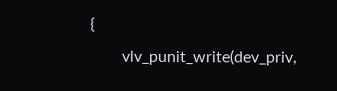{
        vlv_punit_write(dev_priv,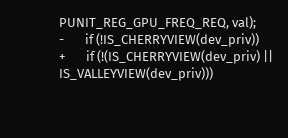PUNIT_REG_GPU_FREQ_REQ, val);
-       if (!IS_CHERRYVIEW(dev_priv))
+       if (!(IS_CHERRYVIEW(dev_priv) || IS_VALLEYVIEW(dev_priv)))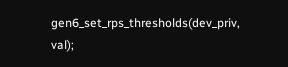gen6_set_rps_thresholds(dev_priv, val);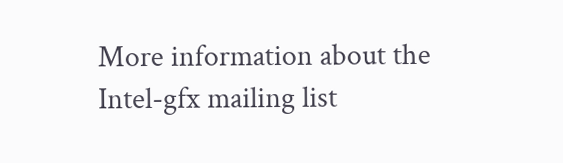More information about the Intel-gfx mailing list